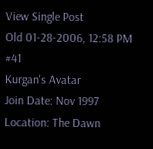View Single Post
Old 01-28-2006, 12:58 PM   #41
Kurgan's Avatar
Join Date: Nov 1997
Location: The Dawn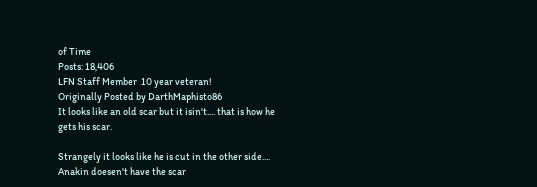of Time
Posts: 18,406
LFN Staff Member  10 year veteran!
Originally Posted by DarthMaphisto86
It looks like an old scar but it isin't.... that is how he gets his scar.

Strangely it looks like he is cut in the other side.... Anakin doesen't have the scar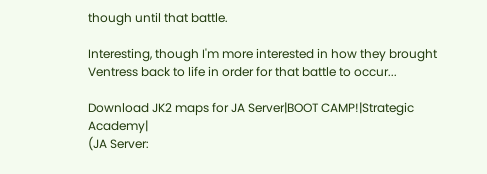though until that battle.

Interesting, though I'm more interested in how they brought Ventress back to life in order for that battle to occur...

Download JK2 maps for JA Server|BOOT CAMP!|Strategic Academy|
(JA Server: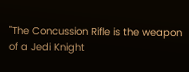"The Concussion Rifle is the weapon of a Jedi Knight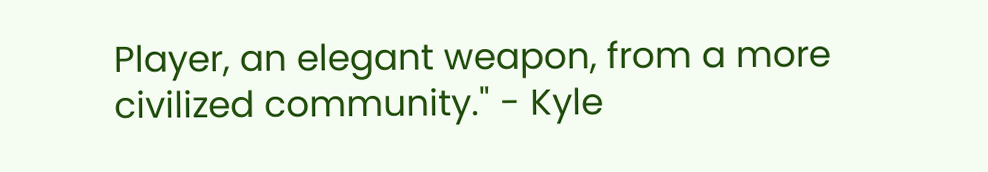Player, an elegant weapon, from a more civilized community." - Kyle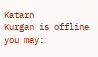Katarn
Kurgan is offline   you may: